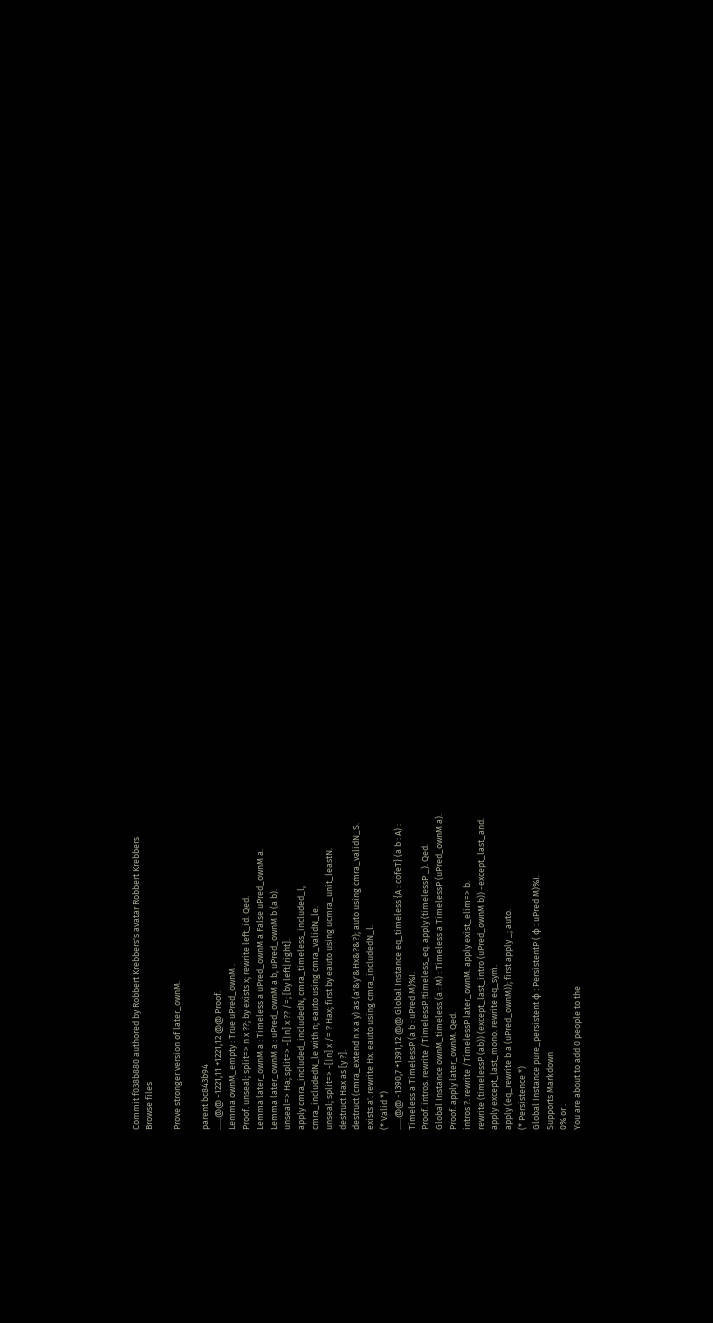Commit f038b880 authored by Robbert Krebbers's avatar Robbert Krebbers
Browse files

Prove stronger version of later_ownM.

parent bc843b94
......@@ -1221,11 +1221,12 @@ Proof.
Lemma ownM_empty : True uPred_ownM .
Proof. unseal; split=> n x ??; by exists x; rewrite left_id. Qed.
Lemma later_ownM a : Timeless a uPred_ownM a False uPred_ownM a.
Lemma later_ownM a : uPred_ownM a b, uPred_ownM b (a b).
unseal=> Ha; split=> -[|n] x ?? /=; [by left|right].
apply cmra_included_includedN, cmra_timeless_included_l,
cmra_includedN_le with n; eauto using cmra_validN_le.
unseal; split=> -[|n] x /= ? Hax; first by eauto using ucmra_unit_leastN.
destruct Hax as [y ?].
destruct (cmra_extend n x a y) as (a'&y'&Hx&?&?); auto using cmra_validN_S.
exists a'. rewrite Hx. eauto using cmra_includedN_l.
(* Valid *)
......@@ -1390,7 +1391,12 @@ Global Instance eq_timeless {A : cofeT} (a b : A) :
Timeless a TimelessP (a b : uPred M)%I.
Proof. intros. rewrite /TimelessP !timeless_eq. apply (timelessP _). Qed.
Global Instance ownM_timeless (a : M) : Timeless a TimelessP (uPred_ownM a).
Proof. apply later_ownM. Qed.
intros ?. rewrite /TimelessP later_ownM. apply exist_elim=> b.
rewrite (timelessP (ab)) (except_last_intro (uPred_ownM b)) -except_last_and.
apply except_last_mono. rewrite eq_sym.
apply (eq_rewrite b a (uPred_ownM)); first apply _; auto.
(* Persistence *)
Global Instance pure_persistent φ : PersistentP ( φ : uPred M)%I.
Supports Markdown
0% or .
You are about to add 0 people to the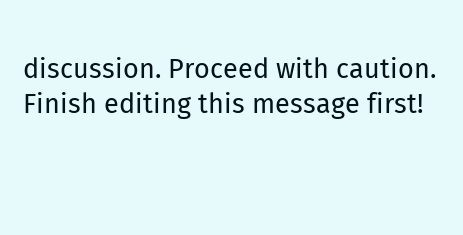discussion. Proceed with caution.
Finish editing this message first!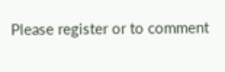Please register or to comment